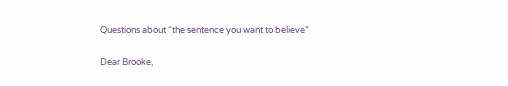Questions about “the sentence you want to believe”

Dear Brooke,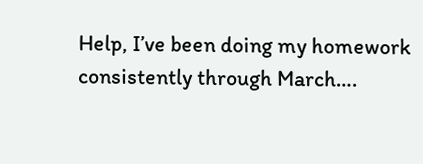Help, I’ve been doing my homework consistently through March….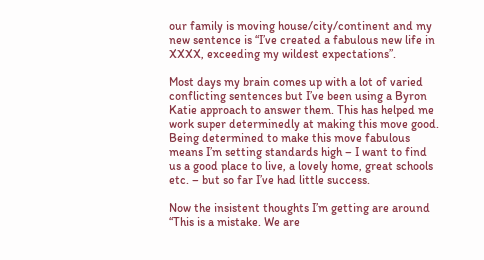our family is moving house/city/continent and my new sentence is “I’ve created a fabulous new life in XXXX, exceeding my wildest expectations”.

Most days my brain comes up with a lot of varied conflicting sentences but I’ve been using a Byron Katie approach to answer them. This has helped me work super determinedly at making this move good. Being determined to make this move fabulous means I’m setting standards high – I want to find us a good place to live, a lovely home, great schools etc. – but so far I’ve had little success.

Now the insistent thoughts I’m getting are around “This is a mistake. We are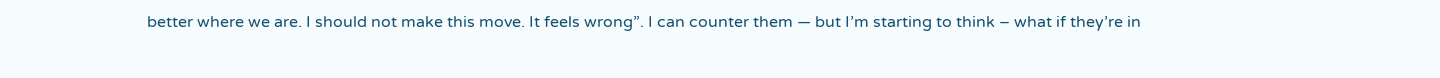better where we are. I should not make this move. It feels wrong”. I can counter them — but I’m starting to think – what if they’re in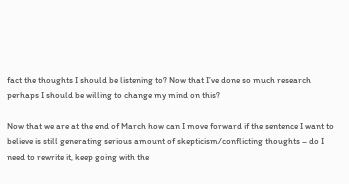fact the thoughts I should be listening to? Now that I’ve done so much research perhaps I should be willing to change my mind on this?

Now that we are at the end of March how can I move forward if the sentence I want to believe is still generating serious amount of skepticism/conflicting thoughts – do I need to rewrite it, keep going with the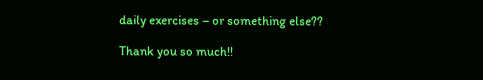daily exercises – or something else??

Thank you so much!!